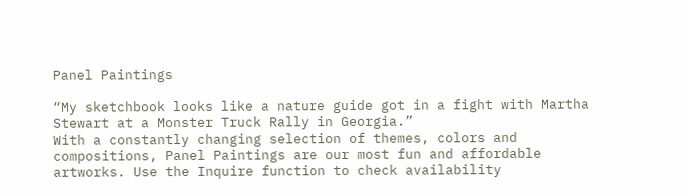Panel Paintings

“My sketchbook looks like a nature guide got in a fight with Martha Stewart at a Monster Truck Rally in Georgia.”
With a constantly changing selection of themes, colors and compositions, Panel Paintings are our most fun and affordable artworks. Use the Inquire function to check availability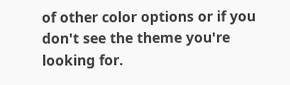of other color options or if you don't see the theme you're looking for.